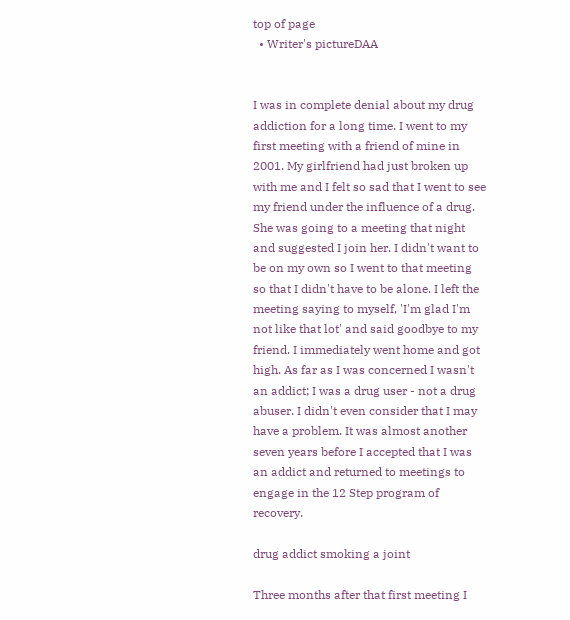top of page
  • Writer's pictureDAA


I was in complete denial about my drug addiction for a long time. I went to my first meeting with a friend of mine in 2001. My girlfriend had just broken up with me and I felt so sad that I went to see my friend under the influence of a drug. She was going to a meeting that night and suggested I join her. I didn't want to be on my own so I went to that meeting so that I didn't have to be alone. I left the meeting saying to myself, 'I'm glad I'm not like that lot' and said goodbye to my friend. I immediately went home and got high. As far as I was concerned I wasn't an addict; I was a drug user - not a drug abuser. I didn't even consider that I may have a problem. It was almost another seven years before I accepted that I was an addict and returned to meetings to engage in the 12 Step program of recovery.

drug addict smoking a joint

Three months after that first meeting I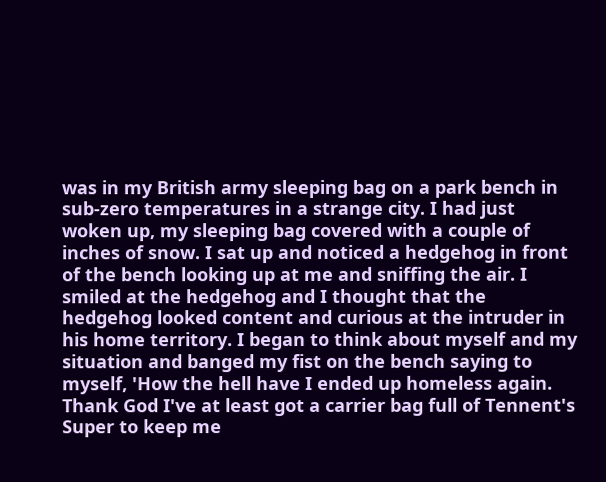was in my British army sleeping bag on a park bench in sub-zero temperatures in a strange city. I had just woken up, my sleeping bag covered with a couple of inches of snow. I sat up and noticed a hedgehog in front of the bench looking up at me and sniffing the air. I smiled at the hedgehog and I thought that the hedgehog looked content and curious at the intruder in his home territory. I began to think about myself and my situation and banged my fist on the bench saying to myself, 'How the hell have I ended up homeless again. Thank God I've at least got a carrier bag full of Tennent's Super to keep me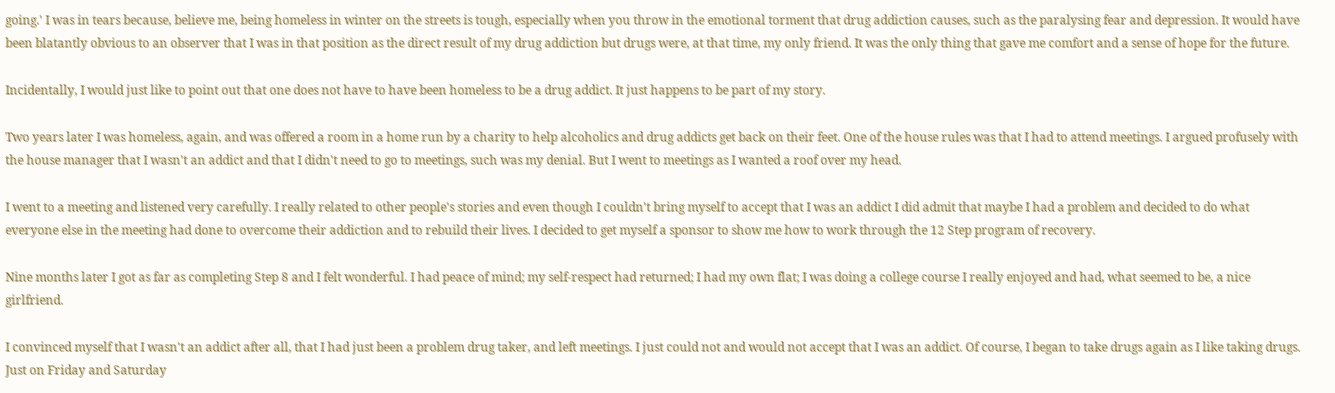going.' I was in tears because, believe me, being homeless in winter on the streets is tough, especially when you throw in the emotional torment that drug addiction causes, such as the paralysing fear and depression. It would have been blatantly obvious to an observer that I was in that position as the direct result of my drug addiction but drugs were, at that time, my only friend. It was the only thing that gave me comfort and a sense of hope for the future.

Incidentally, I would just like to point out that one does not have to have been homeless to be a drug addict. It just happens to be part of my story.

Two years later I was homeless, again, and was offered a room in a home run by a charity to help alcoholics and drug addicts get back on their feet. One of the house rules was that I had to attend meetings. I argued profusely with the house manager that I wasn't an addict and that I didn't need to go to meetings, such was my denial. But I went to meetings as I wanted a roof over my head.

I went to a meeting and listened very carefully. I really related to other people's stories and even though I couldn't bring myself to accept that I was an addict I did admit that maybe I had a problem and decided to do what everyone else in the meeting had done to overcome their addiction and to rebuild their lives. I decided to get myself a sponsor to show me how to work through the 12 Step program of recovery.

Nine months later I got as far as completing Step 8 and I felt wonderful. I had peace of mind; my self-respect had returned; I had my own flat; I was doing a college course I really enjoyed and had, what seemed to be, a nice girlfriend.

I convinced myself that I wasn't an addict after all, that I had just been a problem drug taker, and left meetings. I just could not and would not accept that I was an addict. Of course, I began to take drugs again as I like taking drugs. Just on Friday and Saturday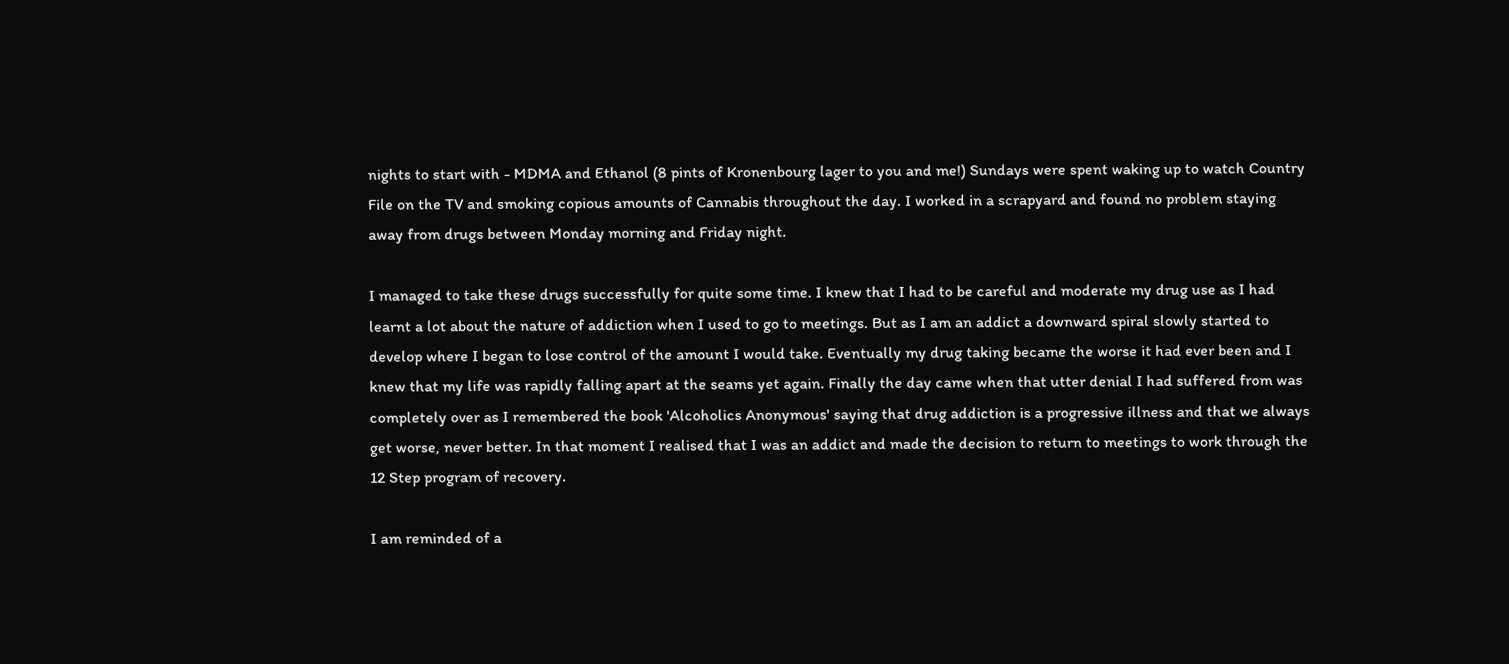nights to start with - MDMA and Ethanol (8 pints of Kronenbourg lager to you and me!) Sundays were spent waking up to watch Country File on the TV and smoking copious amounts of Cannabis throughout the day. I worked in a scrapyard and found no problem staying away from drugs between Monday morning and Friday night.

I managed to take these drugs successfully for quite some time. I knew that I had to be careful and moderate my drug use as I had learnt a lot about the nature of addiction when I used to go to meetings. But as I am an addict a downward spiral slowly started to develop where I began to lose control of the amount I would take. Eventually my drug taking became the worse it had ever been and I knew that my life was rapidly falling apart at the seams yet again. Finally the day came when that utter denial I had suffered from was completely over as I remembered the book 'Alcoholics Anonymous' saying that drug addiction is a progressive illness and that we always get worse, never better. In that moment I realised that I was an addict and made the decision to return to meetings to work through the 12 Step program of recovery.

I am reminded of a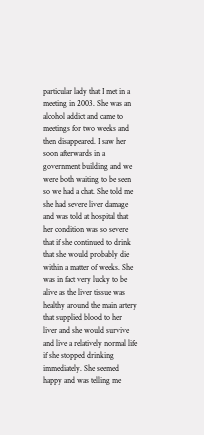particular lady that I met in a meeting in 2003. She was an alcohol addict and came to meetings for two weeks and then disappeared. I saw her soon afterwards in a government building and we were both waiting to be seen so we had a chat. She told me she had severe liver damage and was told at hospital that her condition was so severe that if she continued to drink that she would probably die within a matter of weeks. She was in fact very lucky to be alive as the liver tissue was healthy around the main artery that supplied blood to her liver and she would survive and live a relatively normal life if she stopped drinking immediately. She seemed happy and was telling me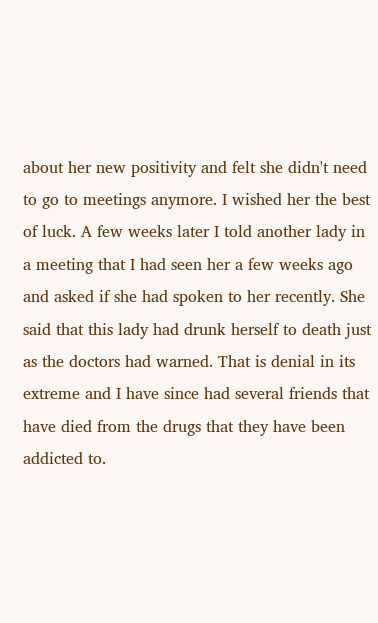about her new positivity and felt she didn't need to go to meetings anymore. I wished her the best of luck. A few weeks later I told another lady in a meeting that I had seen her a few weeks ago and asked if she had spoken to her recently. She said that this lady had drunk herself to death just as the doctors had warned. That is denial in its extreme and I have since had several friends that have died from the drugs that they have been addicted to.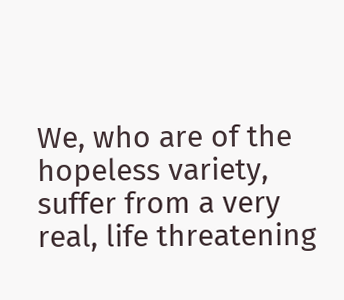We, who are of the hopeless variety, suffer from a very real, life threatening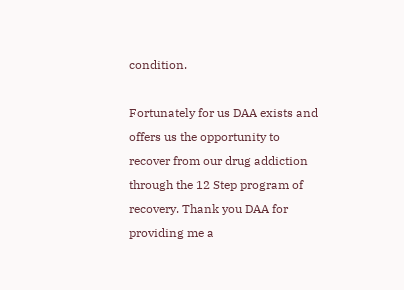condition.

Fortunately for us DAA exists and offers us the opportunity to recover from our drug addiction through the 12 Step program of recovery. Thank you DAA for providing me a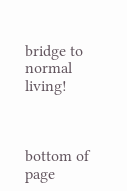bridge to normal living!



bottom of page